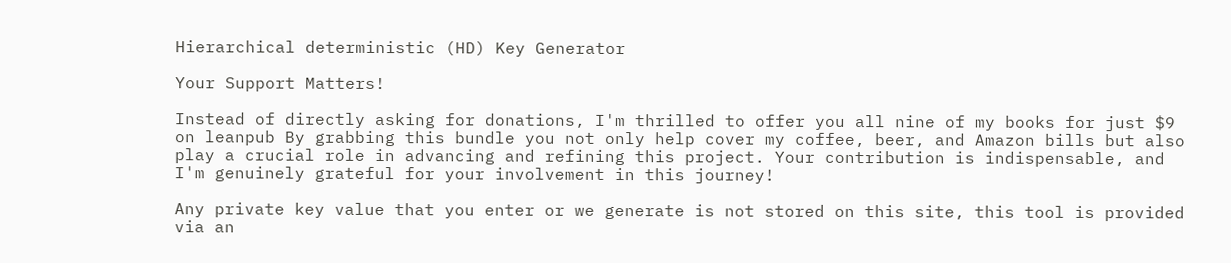Hierarchical deterministic (HD) Key Generator

Your Support Matters!

Instead of directly asking for donations, I'm thrilled to offer you all nine of my books for just $9 on leanpub By grabbing this bundle you not only help cover my coffee, beer, and Amazon bills but also play a crucial role in advancing and refining this project. Your contribution is indispensable, and I'm genuinely grateful for your involvement in this journey!

Any private key value that you enter or we generate is not stored on this site, this tool is provided via an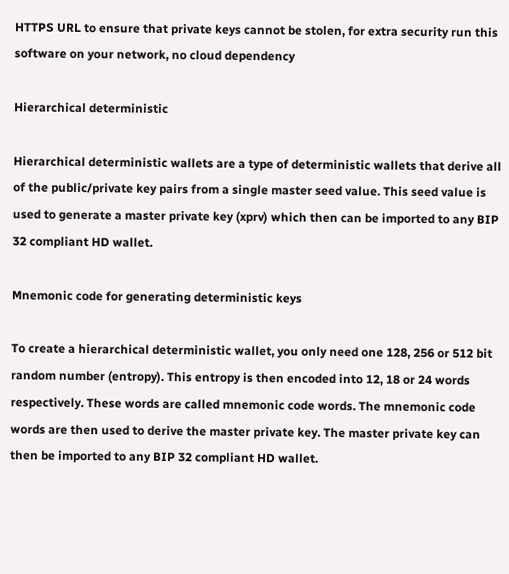HTTPS URL to ensure that private keys cannot be stolen, for extra security run this software on your network, no cloud dependency

Hierarchical deterministic

Hierarchical deterministic wallets are a type of deterministic wallets that derive all of the public/private key pairs from a single master seed value. This seed value is used to generate a master private key (xprv) which then can be imported to any BIP 32 compliant HD wallet.

Mnemonic code for generating deterministic keys

To create a hierarchical deterministic wallet, you only need one 128, 256 or 512 bit random number (entropy). This entropy is then encoded into 12, 18 or 24 words respectively. These words are called mnemonic code words. The mnemonic code words are then used to derive the master private key. The master private key can then be imported to any BIP 32 compliant HD wallet.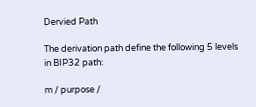Dervied Path

The derivation path define the following 5 levels in BIP32 path:

m / purpose /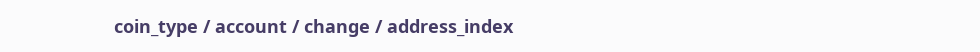coin_type / account / change / address_index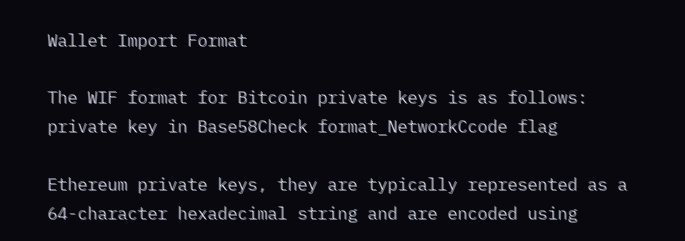Wallet Import Format

The WIF format for Bitcoin private keys is as follows: private key in Base58Check format_NetworkCcode flag

Ethereum private keys, they are typically represented as a 64-character hexadecimal string and are encoded using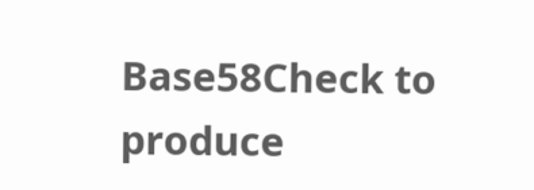Base58Check to produce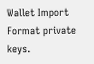Wallet Import Format private keys.